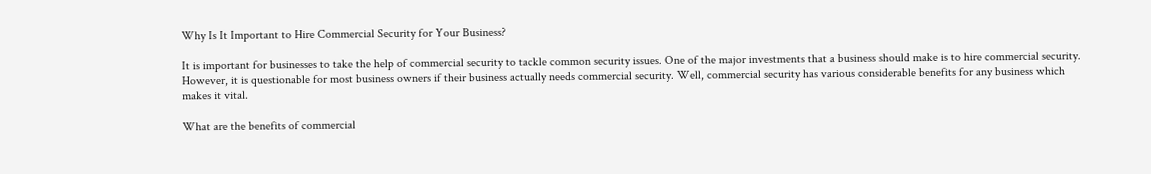Why Is It Important to Hire Commercial Security for Your Business?

It is important for businesses to take the help of commercial security to tackle common security issues. One of the major investments that a business should make is to hire commercial security. However, it is questionable for most business owners if their business actually needs commercial security. Well, commercial security has various considerable benefits for any business which makes it vital.

What are the benefits of commercial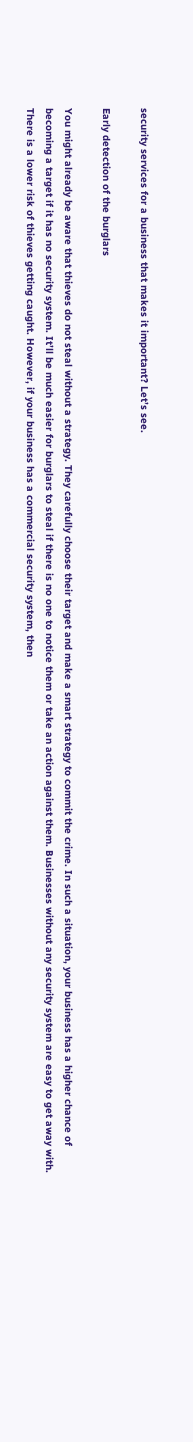security services for a business that makes it important? Let’s see.

Early detection of the burglars

You might already be aware that thieves do not steal without a strategy. They carefully choose their target and make a smart strategy to commit the crime. In such a situation, your business has a higher chance of becoming a target if it has no security system. It’ll be much easier for burglars to steal if there is no one to notice them or take an action against them. Businesses without any security system are easy to get away with. There is a lower risk of thieves getting caught. However, if your business has a commercial security system, then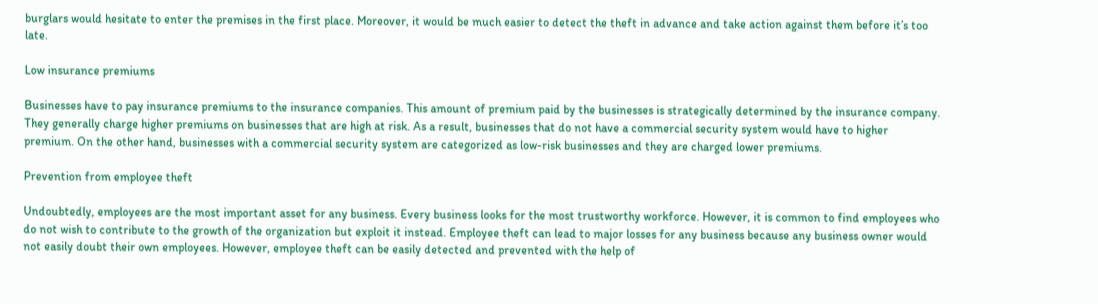burglars would hesitate to enter the premises in the first place. Moreover, it would be much easier to detect the theft in advance and take action against them before it’s too late.

Low insurance premiums

Businesses have to pay insurance premiums to the insurance companies. This amount of premium paid by the businesses is strategically determined by the insurance company. They generally charge higher premiums on businesses that are high at risk. As a result, businesses that do not have a commercial security system would have to higher premium. On the other hand, businesses with a commercial security system are categorized as low-risk businesses and they are charged lower premiums.

Prevention from employee theft

Undoubtedly, employees are the most important asset for any business. Every business looks for the most trustworthy workforce. However, it is common to find employees who do not wish to contribute to the growth of the organization but exploit it instead. Employee theft can lead to major losses for any business because any business owner would not easily doubt their own employees. However, employee theft can be easily detected and prevented with the help of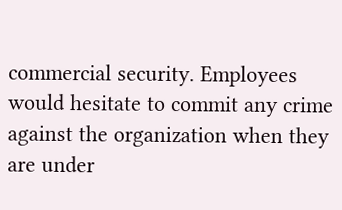commercial security. Employees would hesitate to commit any crime against the organization when they are under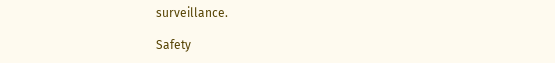surveillance.

Safety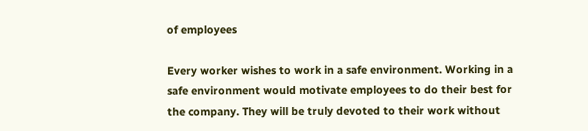of employees

Every worker wishes to work in a safe environment. Working in a safe environment would motivate employees to do their best for the company. They will be truly devoted to their work without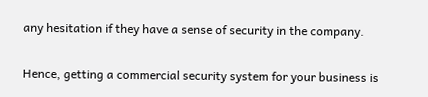any hesitation if they have a sense of security in the company.

Hence, getting a commercial security system for your business is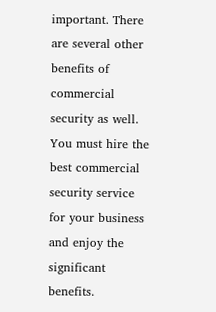important. There are several other benefits of commercial security as well. You must hire the best commercial security service for your business and enjoy the significant benefits.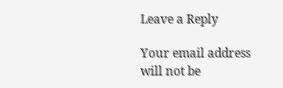Leave a Reply

Your email address will not be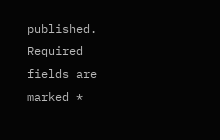published. Required fields are marked *